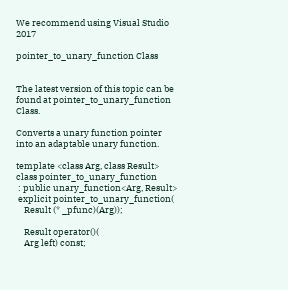We recommend using Visual Studio 2017

pointer_to_unary_function Class


The latest version of this topic can be found at pointer_to_unary_function Class.

Converts a unary function pointer into an adaptable unary function.

template <class Arg, class Result>
class pointer_to_unary_function
 : public unary_function<Arg, Result>
 explicit pointer_to_unary_function(
    Result (* _pfunc)(Arg));

    Result operator()(
    Arg left) const;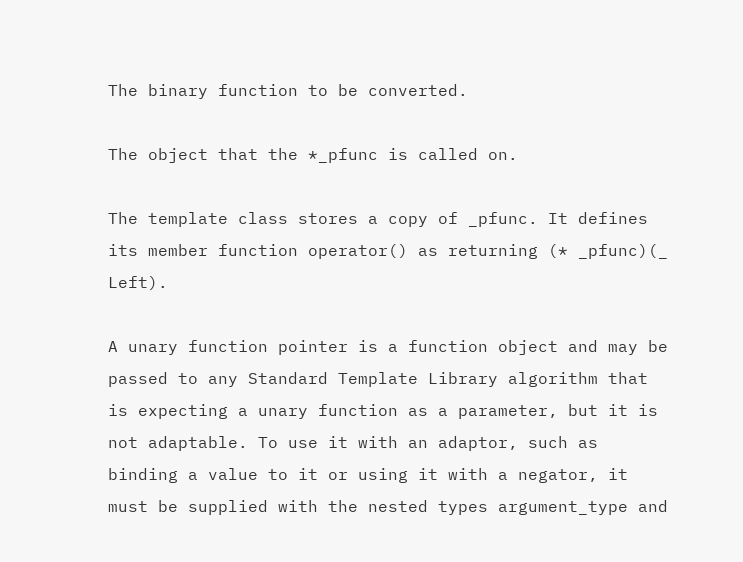The binary function to be converted.

The object that the *_pfunc is called on.

The template class stores a copy of _pfunc. It defines its member function operator() as returning (* _pfunc)(_ Left).

A unary function pointer is a function object and may be passed to any Standard Template Library algorithm that is expecting a unary function as a parameter, but it is not adaptable. To use it with an adaptor, such as binding a value to it or using it with a negator, it must be supplied with the nested types argument_type and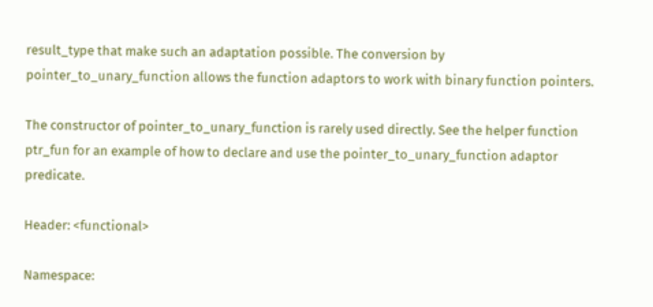result_type that make such an adaptation possible. The conversion by pointer_to_unary_function allows the function adaptors to work with binary function pointers.

The constructor of pointer_to_unary_function is rarely used directly. See the helper function ptr_fun for an example of how to declare and use the pointer_to_unary_function adaptor predicate.

Header: <functional>

Namespace: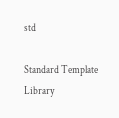std

Standard Template Library